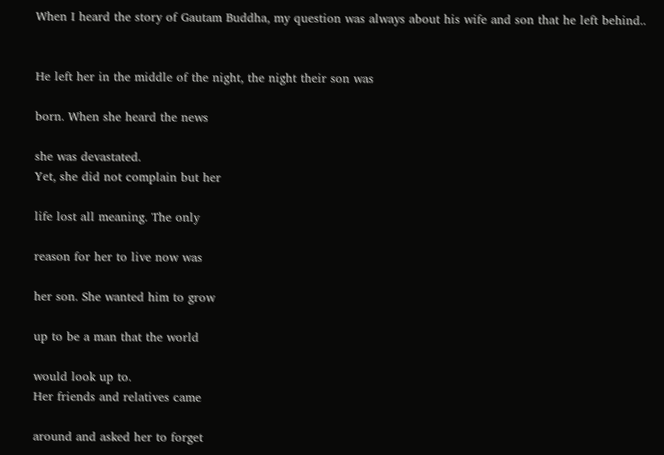When I heard the story of Gautam Buddha, my question was always about his wife and son that he left behind..


He left her in the middle of the night, the night their son was

born. When she heard the news

she was devastated.
Yet, she did not complain but her

life lost all meaning. The only

reason for her to live now was

her son. She wanted him to grow

up to be a man that the world

would look up to.
Her friends and relatives came

around and asked her to forget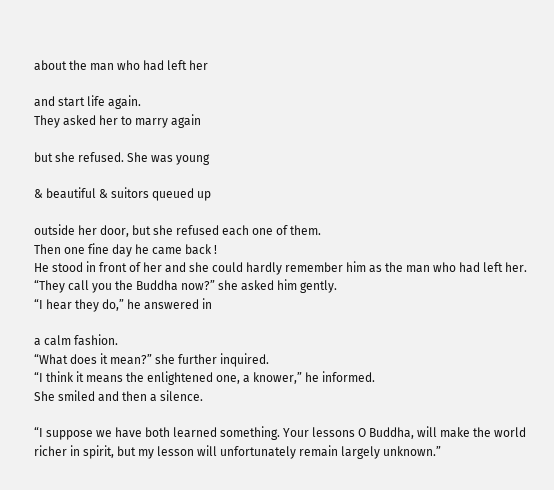about the man who had left her

and start life again.
They asked her to marry again

but she refused. She was young

& beautiful & suitors queued up

outside her door, but she refused each one of them.
Then one fine day he came back !
He stood in front of her and she could hardly remember him as the man who had left her. “They call you the Buddha now?” she asked him gently.
“I hear they do,” he answered in

a calm fashion.
“What does it mean?” she further inquired.
“I think it means the enlightened one, a knower,” he informed.
She smiled and then a silence.

“I suppose we have both learned something. Your lessons O Buddha, will make the world richer in spirit, but my lesson will unfortunately remain largely unknown.”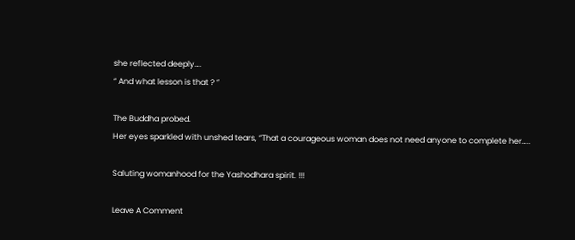she reflected deeply….
“ And what lesson is that ? ”

The Buddha probed.
Her eyes sparkled with unshed tears, “That a courageous woman does not need anyone to complete her…..

Saluting womanhood for the Yashodhara spirit. !!!

Leave A Comment